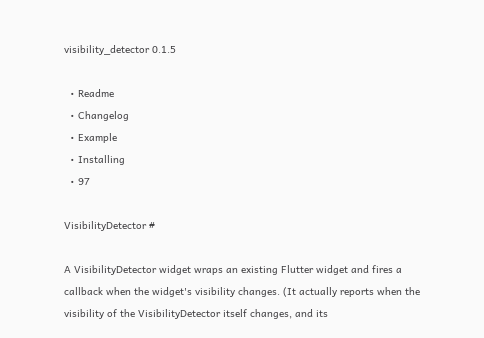visibility_detector 0.1.5

  • Readme
  • Changelog
  • Example
  • Installing
  • 97

VisibilityDetector #

A VisibilityDetector widget wraps an existing Flutter widget and fires a callback when the widget's visibility changes. (It actually reports when the visibility of the VisibilityDetector itself changes, and its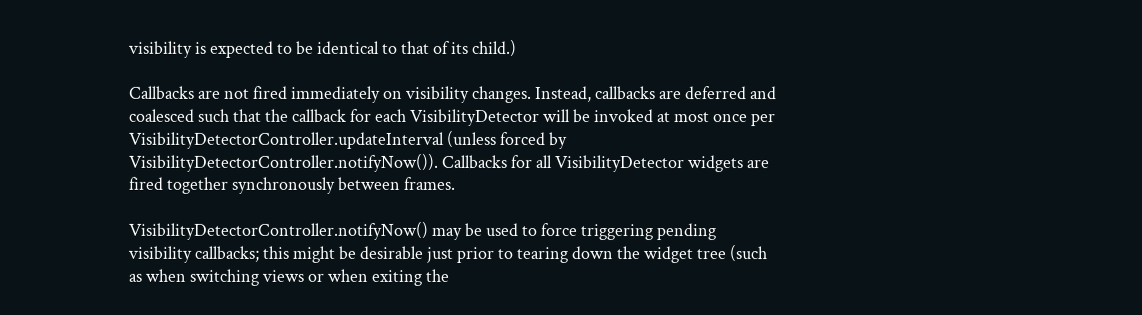visibility is expected to be identical to that of its child.)

Callbacks are not fired immediately on visibility changes. Instead, callbacks are deferred and coalesced such that the callback for each VisibilityDetector will be invoked at most once per VisibilityDetectorController.updateInterval (unless forced by VisibilityDetectorController.notifyNow()). Callbacks for all VisibilityDetector widgets are fired together synchronously between frames.

VisibilityDetectorController.notifyNow() may be used to force triggering pending visibility callbacks; this might be desirable just prior to tearing down the widget tree (such as when switching views or when exiting the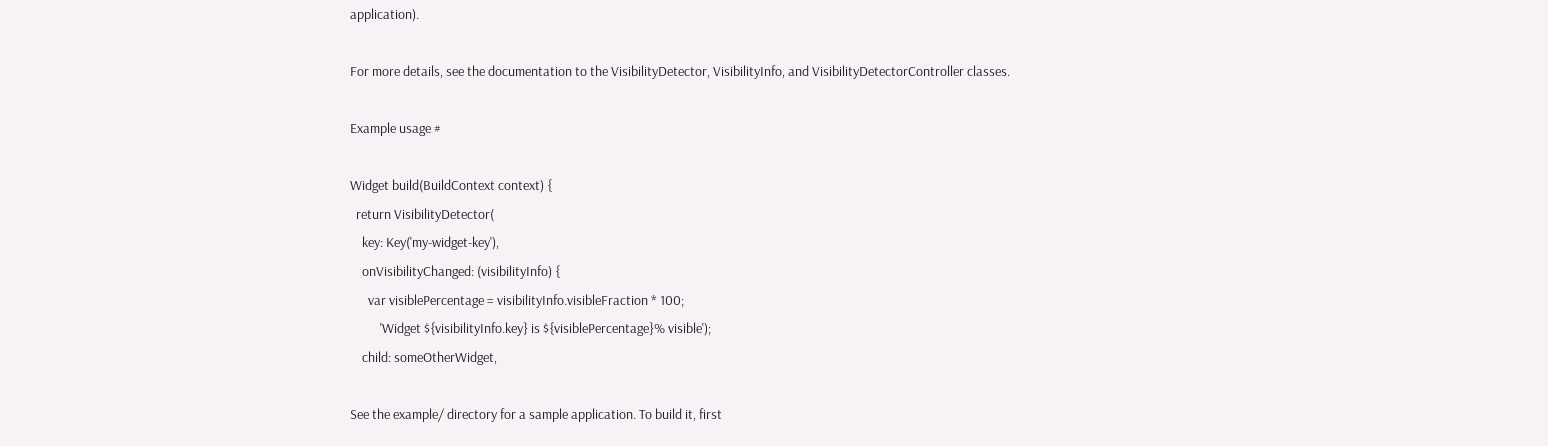application).

For more details, see the documentation to the VisibilityDetector, VisibilityInfo, and VisibilityDetectorController classes.

Example usage #

Widget build(BuildContext context) {
  return VisibilityDetector(
    key: Key('my-widget-key'),
    onVisibilityChanged: (visibilityInfo) {
      var visiblePercentage = visibilityInfo.visibleFraction * 100;
          'Widget ${visibilityInfo.key} is ${visiblePercentage}% visible');
    child: someOtherWidget,

See the example/ directory for a sample application. To build it, first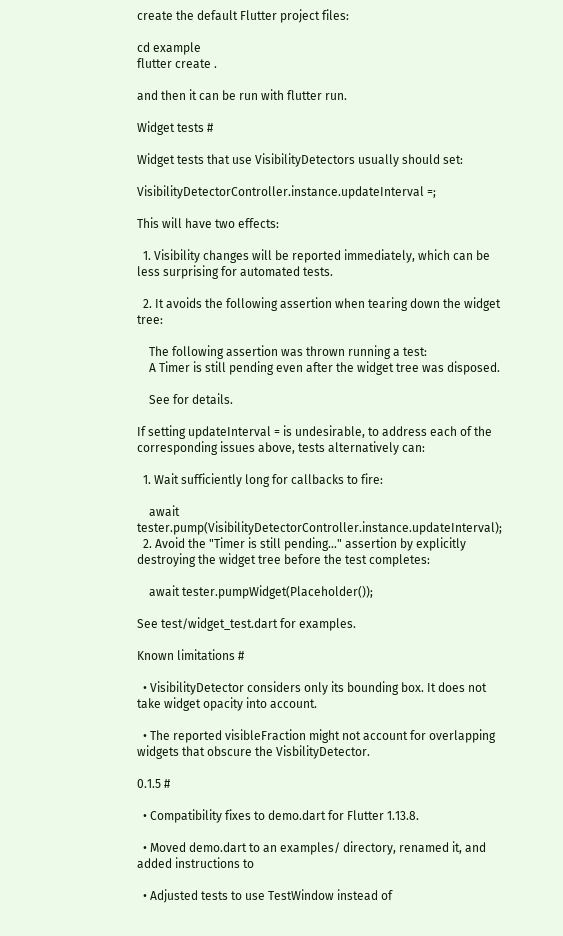create the default Flutter project files:

cd example
flutter create .

and then it can be run with flutter run.

Widget tests #

Widget tests that use VisibilityDetectors usually should set:

VisibilityDetectorController.instance.updateInterval =;

This will have two effects:

  1. Visibility changes will be reported immediately, which can be less surprising for automated tests.

  2. It avoids the following assertion when tearing down the widget tree:

    The following assertion was thrown running a test:
    A Timer is still pending even after the widget tree was disposed.

    See for details.

If setting updateInterval = is undesirable, to address each of the corresponding issues above, tests alternatively can:

  1. Wait sufficiently long for callbacks to fire:

    await tester.pump(VisibilityDetectorController.instance.updateInterval);
  2. Avoid the "Timer is still pending..." assertion by explicitly destroying the widget tree before the test completes:

    await tester.pumpWidget(Placeholder());

See test/widget_test.dart for examples.

Known limitations #

  • VisibilityDetector considers only its bounding box. It does not take widget opacity into account.

  • The reported visibleFraction might not account for overlapping widgets that obscure the VisbilityDetector.

0.1.5 #

  • Compatibility fixes to demo.dart for Flutter 1.13.8.

  • Moved demo.dart to an examples/ directory, renamed it, and added instructions to

  • Adjusted tests to use TestWindow instead of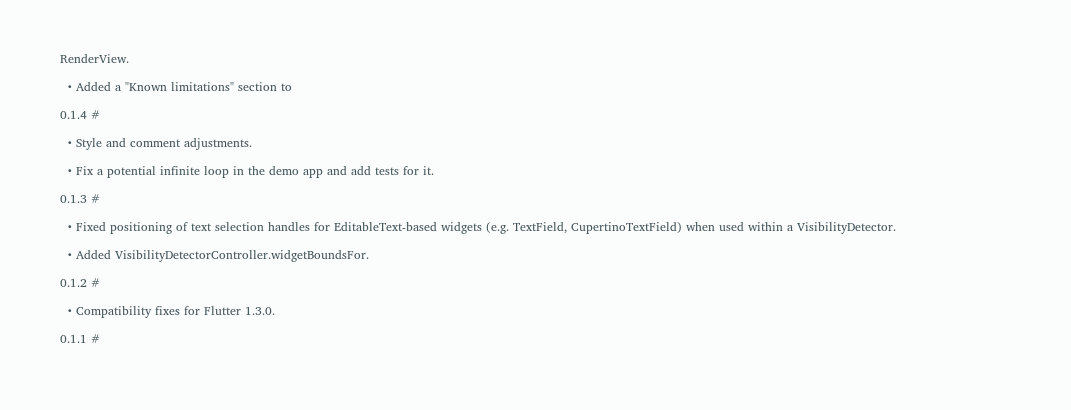RenderView.

  • Added a "Known limitations" section to

0.1.4 #

  • Style and comment adjustments.

  • Fix a potential infinite loop in the demo app and add tests for it.

0.1.3 #

  • Fixed positioning of text selection handles for EditableText-based widgets (e.g. TextField, CupertinoTextField) when used within a VisibilityDetector.

  • Added VisibilityDetectorController.widgetBoundsFor.

0.1.2 #

  • Compatibility fixes for Flutter 1.3.0.

0.1.1 #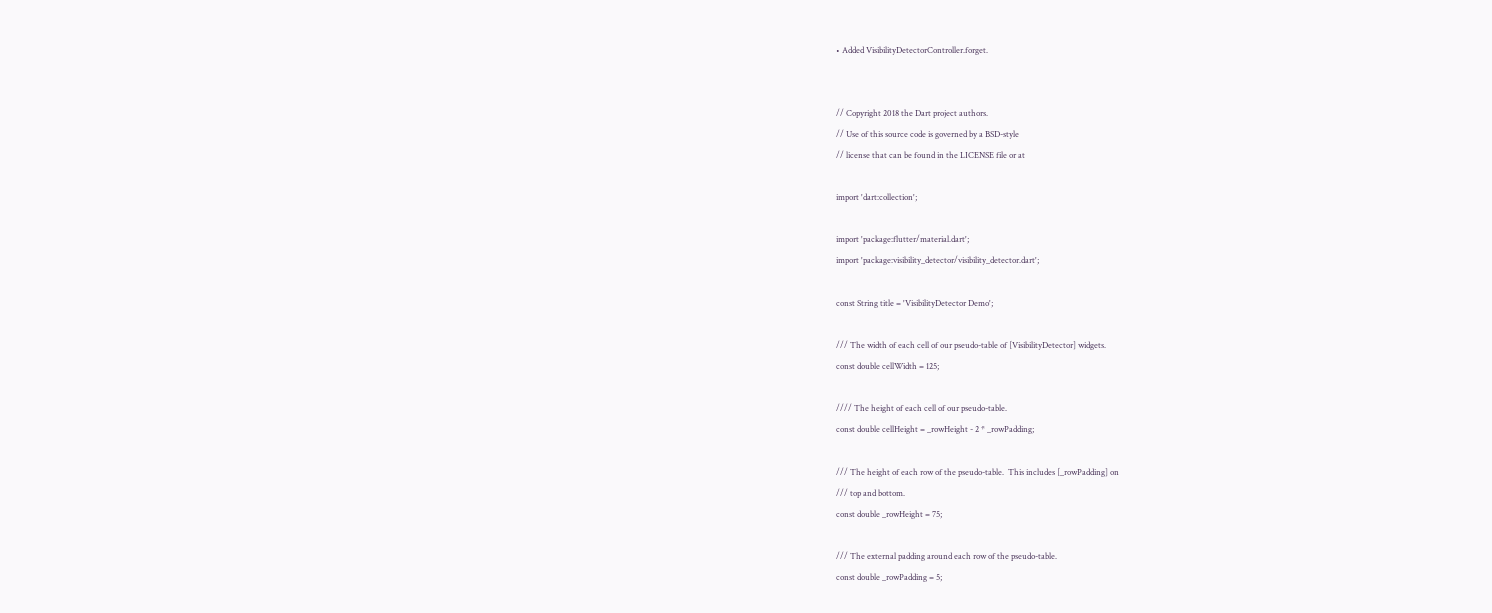• Added VisibilityDetectorController.forget.


// Copyright 2018 the Dart project authors.
// Use of this source code is governed by a BSD-style
// license that can be found in the LICENSE file or at

import 'dart:collection';

import 'package:flutter/material.dart';
import 'package:visibility_detector/visibility_detector.dart';

const String title = 'VisibilityDetector Demo';

/// The width of each cell of our pseudo-table of [VisibilityDetector] widgets.
const double cellWidth = 125;

//// The height of each cell of our pseudo-table.
const double cellHeight = _rowHeight - 2 * _rowPadding;

/// The height of each row of the pseudo-table.  This includes [_rowPadding] on
/// top and bottom.
const double _rowHeight = 75;

/// The external padding around each row of the pseudo-table.
const double _rowPadding = 5;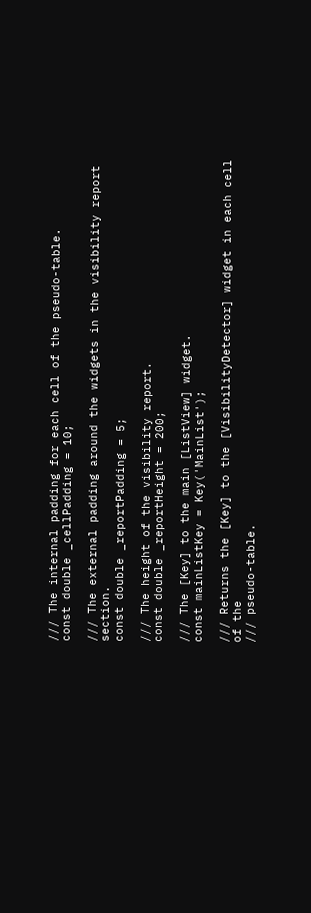/// The internal padding for each cell of the pseudo-table.
const double _cellPadding = 10;

/// The external padding around the widgets in the visibility report section.
const double _reportPadding = 5;

/// The height of the visibility report.
const double _reportHeight = 200;

/// The [Key] to the main [ListView] widget.
const mainListKey = Key('MainList');

/// Returns the [Key] to the [VisibilityDetector] widget in each cell of the
/// pseudo-table.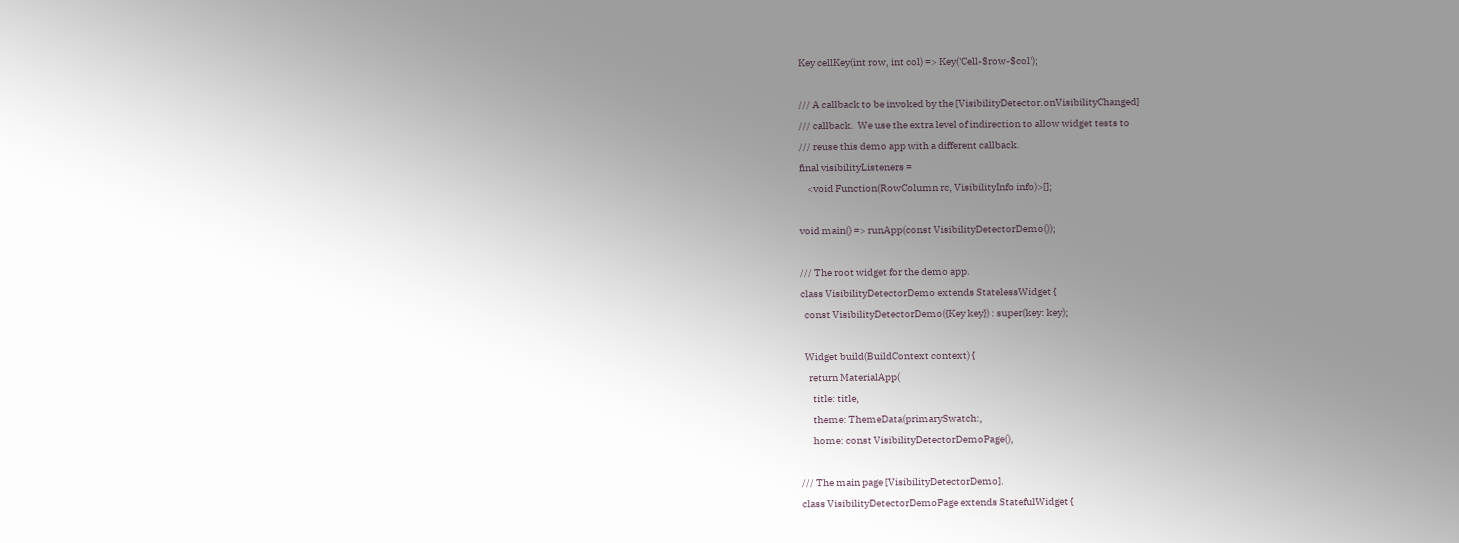Key cellKey(int row, int col) => Key('Cell-$row-$col');

/// A callback to be invoked by the [VisibilityDetector.onVisibilityChanged]
/// callback.  We use the extra level of indirection to allow widget tests to
/// reuse this demo app with a different callback.
final visibilityListeners =
    <void Function(RowColumn rc, VisibilityInfo info)>[];

void main() => runApp(const VisibilityDetectorDemo());

/// The root widget for the demo app.
class VisibilityDetectorDemo extends StatelessWidget {
  const VisibilityDetectorDemo({Key key}) : super(key: key);

  Widget build(BuildContext context) {
    return MaterialApp(
      title: title,
      theme: ThemeData(primarySwatch:,
      home: const VisibilityDetectorDemoPage(),

/// The main page [VisibilityDetectorDemo].
class VisibilityDetectorDemoPage extends StatefulWidget {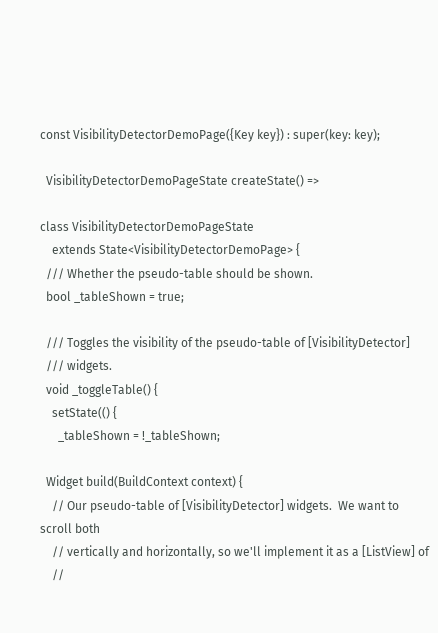const VisibilityDetectorDemoPage({Key key}) : super(key: key);

  VisibilityDetectorDemoPageState createState() =>

class VisibilityDetectorDemoPageState
    extends State<VisibilityDetectorDemoPage> {
  /// Whether the pseudo-table should be shown.
  bool _tableShown = true;

  /// Toggles the visibility of the pseudo-table of [VisibilityDetector]
  /// widgets.
  void _toggleTable() {
    setState(() {
      _tableShown = !_tableShown;

  Widget build(BuildContext context) {
    // Our pseudo-table of [VisibilityDetector] widgets.  We want to scroll both
    // vertically and horizontally, so we'll implement it as a [ListView] of
    //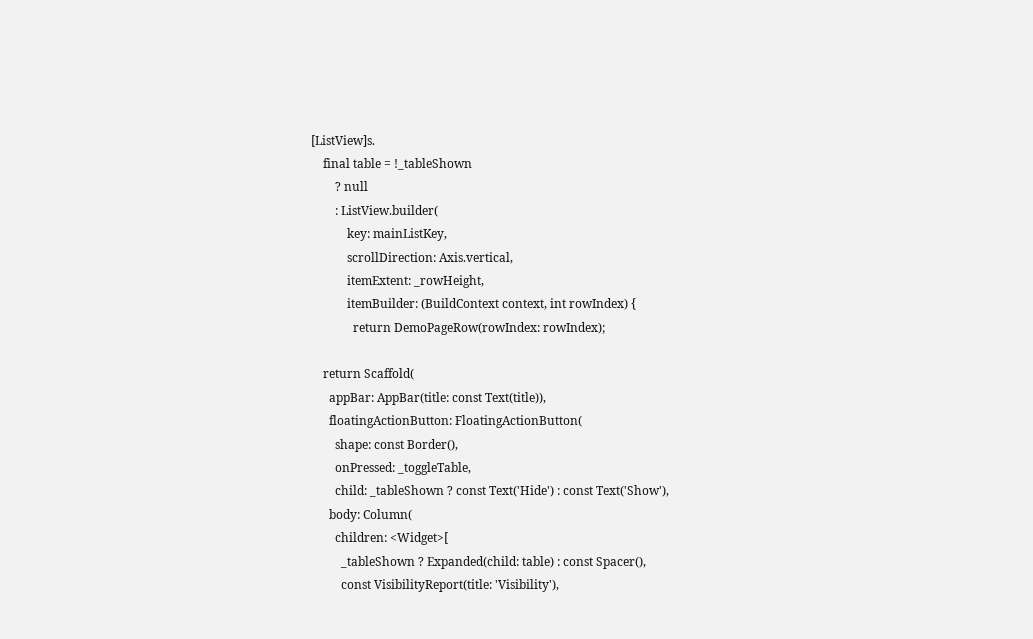[ListView]s.
    final table = !_tableShown
        ? null
        : ListView.builder(
            key: mainListKey,
            scrollDirection: Axis.vertical,
            itemExtent: _rowHeight,
            itemBuilder: (BuildContext context, int rowIndex) {
              return DemoPageRow(rowIndex: rowIndex);

    return Scaffold(
      appBar: AppBar(title: const Text(title)),
      floatingActionButton: FloatingActionButton(
        shape: const Border(),
        onPressed: _toggleTable,
        child: _tableShown ? const Text('Hide') : const Text('Show'),
      body: Column(
        children: <Widget>[
          _tableShown ? Expanded(child: table) : const Spacer(),
          const VisibilityReport(title: 'Visibility'),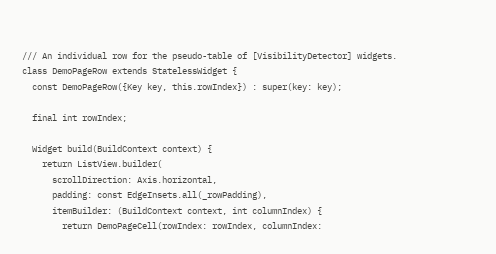/// An individual row for the pseudo-table of [VisibilityDetector] widgets.
class DemoPageRow extends StatelessWidget {
  const DemoPageRow({Key key, this.rowIndex}) : super(key: key);

  final int rowIndex;

  Widget build(BuildContext context) {
    return ListView.builder(
      scrollDirection: Axis.horizontal,
      padding: const EdgeInsets.all(_rowPadding),
      itemBuilder: (BuildContext context, int columnIndex) {
        return DemoPageCell(rowIndex: rowIndex, columnIndex: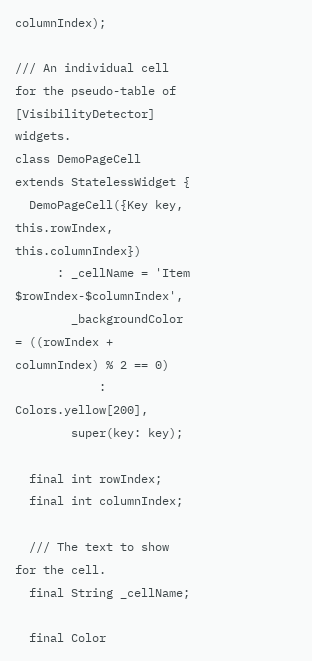columnIndex);

/// An individual cell for the pseudo-table of [VisibilityDetector] widgets.
class DemoPageCell extends StatelessWidget {
  DemoPageCell({Key key, this.rowIndex, this.columnIndex})
      : _cellName = 'Item $rowIndex-$columnIndex',
        _backgroundColor = ((rowIndex + columnIndex) % 2 == 0)
            : Colors.yellow[200],
        super(key: key);

  final int rowIndex;
  final int columnIndex;

  /// The text to show for the cell.
  final String _cellName;

  final Color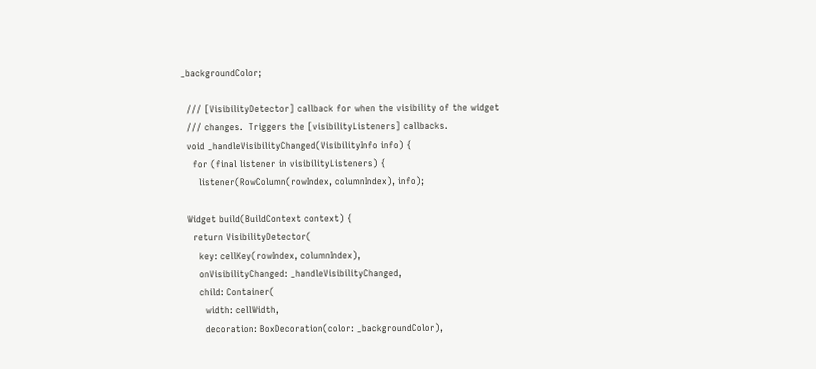_backgroundColor;

  /// [VisibilityDetector] callback for when the visibility of the widget
  /// changes.  Triggers the [visibilityListeners] callbacks.
  void _handleVisibilityChanged(VisibilityInfo info) {
    for (final listener in visibilityListeners) {
      listener(RowColumn(rowIndex, columnIndex), info);

  Widget build(BuildContext context) {
    return VisibilityDetector(
      key: cellKey(rowIndex, columnIndex),
      onVisibilityChanged: _handleVisibilityChanged,
      child: Container(
        width: cellWidth,
        decoration: BoxDecoration(color: _backgroundColor),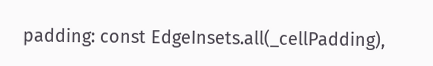padding: const EdgeInsets.all(_cellPadding),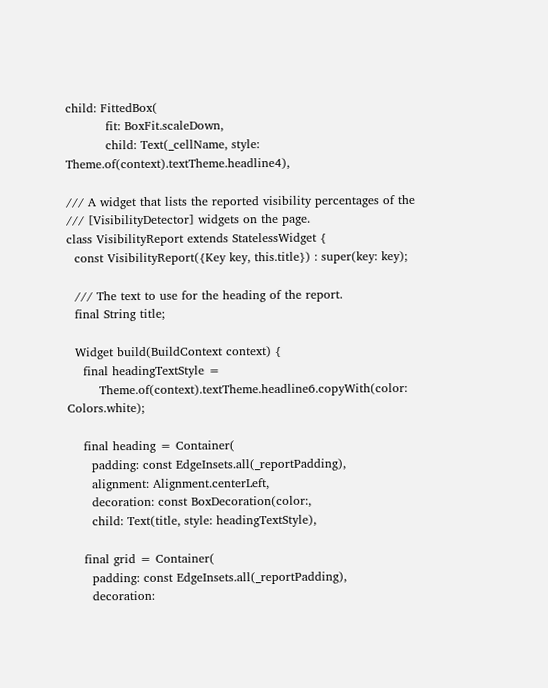child: FittedBox(
          fit: BoxFit.scaleDown,
          child: Text(_cellName, style: Theme.of(context).textTheme.headline4),

/// A widget that lists the reported visibility percentages of the
/// [VisibilityDetector] widgets on the page.
class VisibilityReport extends StatelessWidget {
  const VisibilityReport({Key key, this.title}) : super(key: key);

  /// The text to use for the heading of the report.
  final String title;

  Widget build(BuildContext context) {
    final headingTextStyle =
        Theme.of(context).textTheme.headline6.copyWith(color: Colors.white);

    final heading = Container(
      padding: const EdgeInsets.all(_reportPadding),
      alignment: Alignment.centerLeft,
      decoration: const BoxDecoration(color:,
      child: Text(title, style: headingTextStyle),

    final grid = Container(
      padding: const EdgeInsets.all(_reportPadding),
      decoration: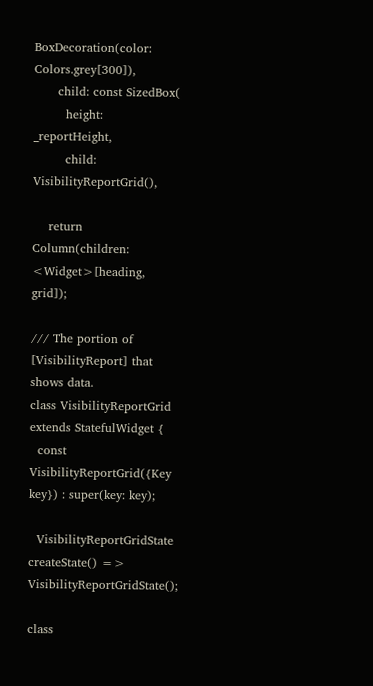BoxDecoration(color: Colors.grey[300]),
      child: const SizedBox(
        height: _reportHeight,
        child: VisibilityReportGrid(),

    return Column(children: <Widget>[heading, grid]);

/// The portion of [VisibilityReport] that shows data.
class VisibilityReportGrid extends StatefulWidget {
  const VisibilityReportGrid({Key key}) : super(key: key);

  VisibilityReportGridState createState() => VisibilityReportGridState();

class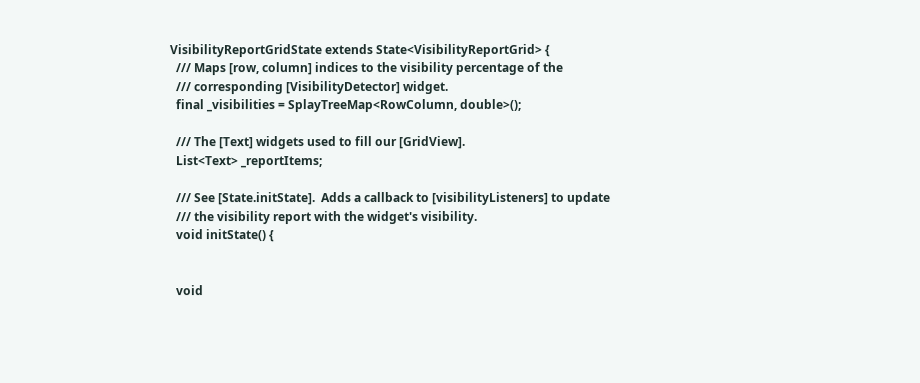VisibilityReportGridState extends State<VisibilityReportGrid> {
  /// Maps [row, column] indices to the visibility percentage of the
  /// corresponding [VisibilityDetector] widget.
  final _visibilities = SplayTreeMap<RowColumn, double>();

  /// The [Text] widgets used to fill our [GridView].
  List<Text> _reportItems;

  /// See [State.initState].  Adds a callback to [visibilityListeners] to update
  /// the visibility report with the widget's visibility.
  void initState() {


  void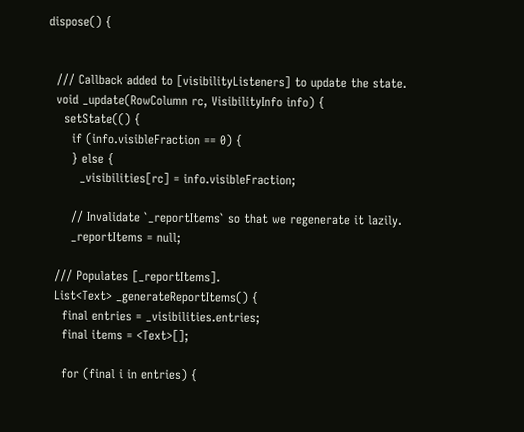dispose() {


  /// Callback added to [visibilityListeners] to update the state.
  void _update(RowColumn rc, VisibilityInfo info) {
    setState(() {
      if (info.visibleFraction == 0) {
      } else {
        _visibilities[rc] = info.visibleFraction;

      // Invalidate `_reportItems` so that we regenerate it lazily.
      _reportItems = null;

  /// Populates [_reportItems].
  List<Text> _generateReportItems() {
    final entries = _visibilities.entries;
    final items = <Text>[];

    for (final i in entries) {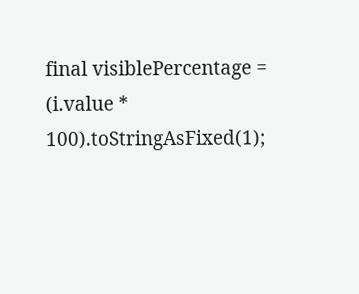final visiblePercentage = (i.value * 100).toStringAsFixed(1);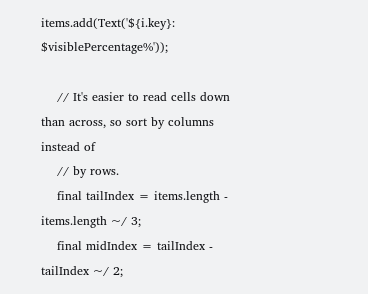items.add(Text('${i.key}: $visiblePercentage%'));

    // It's easier to read cells down than across, so sort by columns instead of
    // by rows.
    final tailIndex = items.length - items.length ~/ 3;
    final midIndex = tailIndex - tailIndex ~/ 2;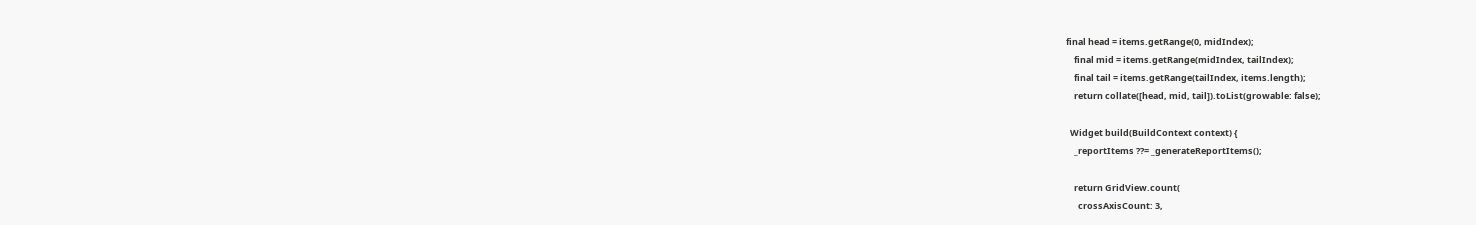final head = items.getRange(0, midIndex);
    final mid = items.getRange(midIndex, tailIndex);
    final tail = items.getRange(tailIndex, items.length);
    return collate([head, mid, tail]).toList(growable: false);

  Widget build(BuildContext context) {
    _reportItems ??= _generateReportItems();

    return GridView.count(
      crossAxisCount: 3,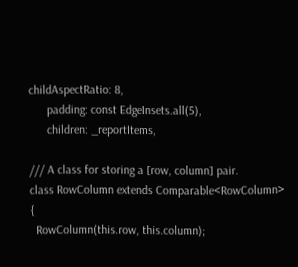childAspectRatio: 8,
      padding: const EdgeInsets.all(5),
      children: _reportItems,

/// A class for storing a [row, column] pair.
class RowColumn extends Comparable<RowColumn> {
  RowColumn(this.row, this.column);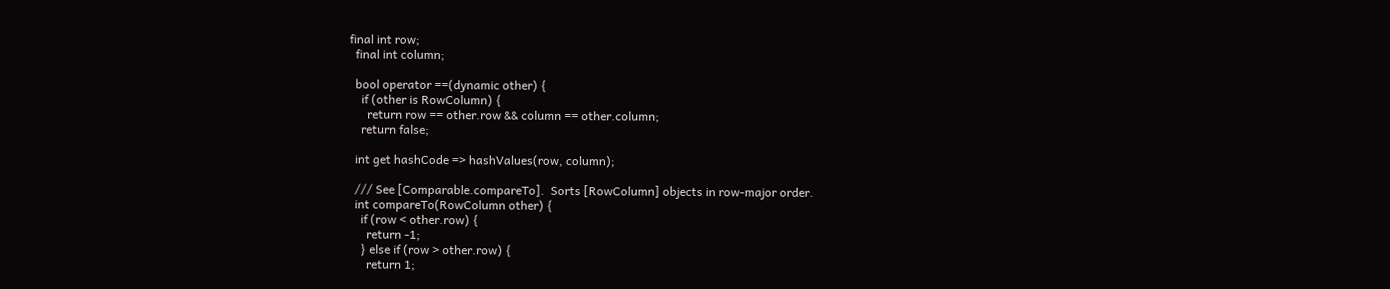final int row;
  final int column;

  bool operator ==(dynamic other) {
    if (other is RowColumn) {
      return row == other.row && column == other.column;
    return false;

  int get hashCode => hashValues(row, column);

  /// See [Comparable.compareTo].  Sorts [RowColumn] objects in row-major order.
  int compareTo(RowColumn other) {
    if (row < other.row) {
      return -1;
    } else if (row > other.row) {
      return 1;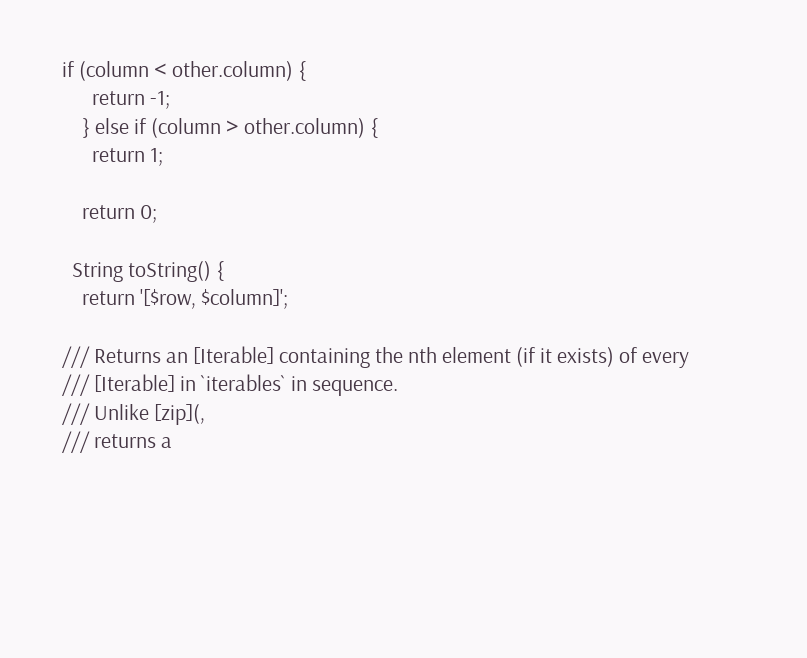if (column < other.column) {
      return -1;
    } else if (column > other.column) {
      return 1;

    return 0;

  String toString() {
    return '[$row, $column]';

/// Returns an [Iterable] containing the nth element (if it exists) of every
/// [Iterable] in `iterables` in sequence.
/// Unlike [zip](,
/// returns a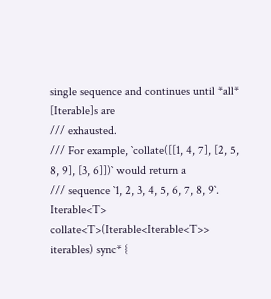single sequence and continues until *all* [Iterable]s are
/// exhausted.
/// For example, `collate([[1, 4, 7], [2, 5, 8, 9], [3, 6]])` would return a
/// sequence `1, 2, 3, 4, 5, 6, 7, 8, 9`.
Iterable<T> collate<T>(Iterable<Iterable<T>> iterables) sync* {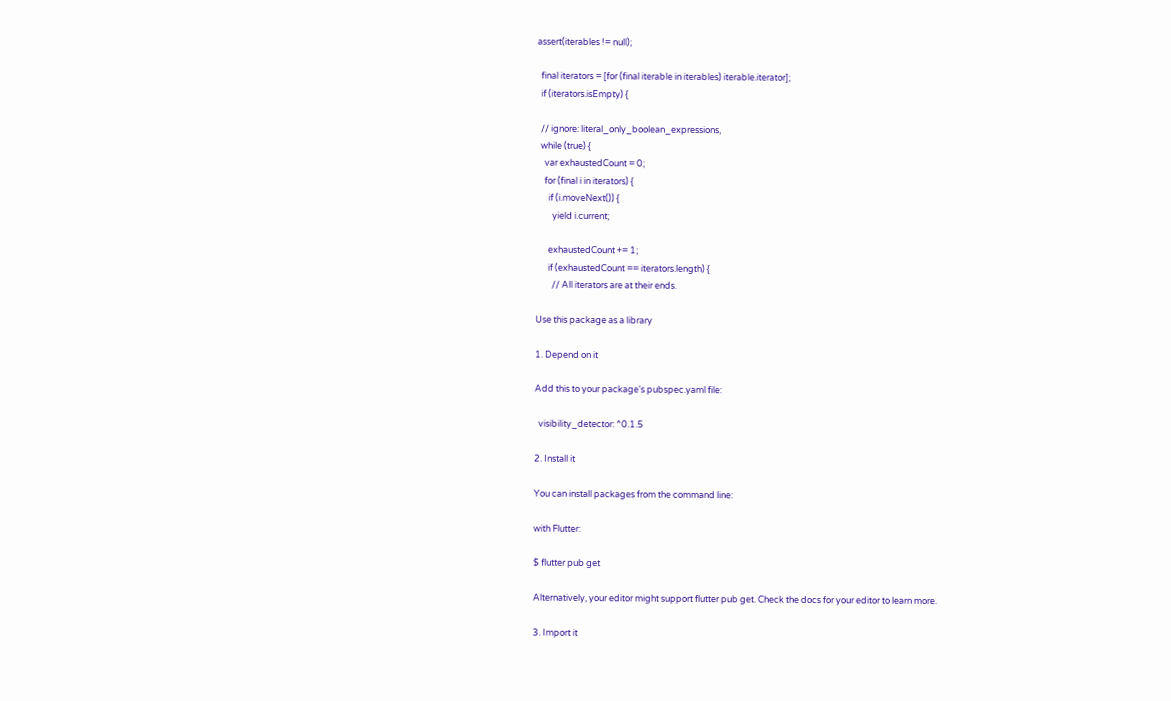assert(iterables != null);

  final iterators = [for (final iterable in iterables) iterable.iterator];
  if (iterators.isEmpty) {

  // ignore: literal_only_boolean_expressions,
  while (true) {
    var exhaustedCount = 0;
    for (final i in iterators) {
      if (i.moveNext()) {
        yield i.current;

      exhaustedCount += 1;
      if (exhaustedCount == iterators.length) {
        // All iterators are at their ends.

Use this package as a library

1. Depend on it

Add this to your package's pubspec.yaml file:

  visibility_detector: ^0.1.5

2. Install it

You can install packages from the command line:

with Flutter:

$ flutter pub get

Alternatively, your editor might support flutter pub get. Check the docs for your editor to learn more.

3. Import it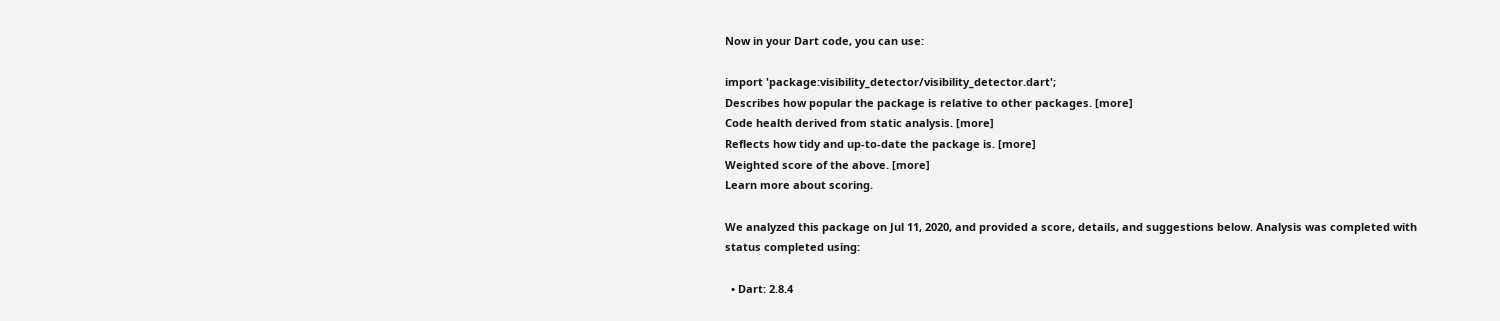Now in your Dart code, you can use:

import 'package:visibility_detector/visibility_detector.dart';
Describes how popular the package is relative to other packages. [more]
Code health derived from static analysis. [more]
Reflects how tidy and up-to-date the package is. [more]
Weighted score of the above. [more]
Learn more about scoring.

We analyzed this package on Jul 11, 2020, and provided a score, details, and suggestions below. Analysis was completed with status completed using:

  • Dart: 2.8.4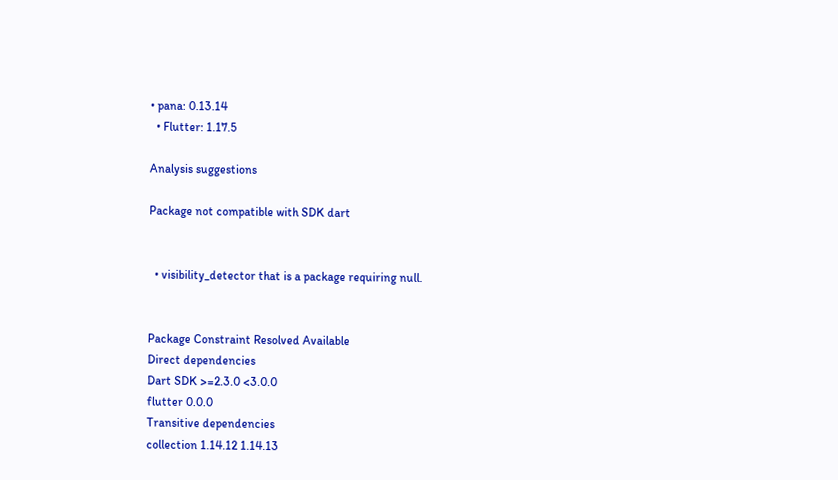• pana: 0.13.14
  • Flutter: 1.17.5

Analysis suggestions

Package not compatible with SDK dart


  • visibility_detector that is a package requiring null.


Package Constraint Resolved Available
Direct dependencies
Dart SDK >=2.3.0 <3.0.0
flutter 0.0.0
Transitive dependencies
collection 1.14.12 1.14.13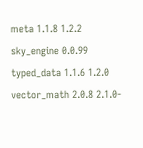meta 1.1.8 1.2.2
sky_engine 0.0.99
typed_data 1.1.6 1.2.0
vector_math 2.0.8 2.1.0-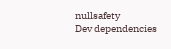nullsafety
Dev dependencies